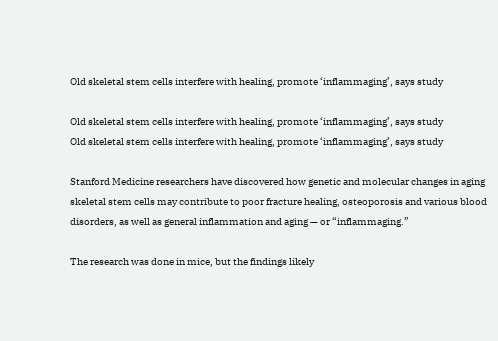Old skeletal stem cells interfere with healing, promote ‘inflammaging’, says study

Old skeletal stem cells interfere with healing, promote ‘inflammaging’, says study
Old skeletal stem cells interfere with healing, promote ‘inflammaging’, says study

Stanford Medicine researchers have discovered how genetic and molecular changes in aging skeletal stem cells may contribute to poor fracture healing, osteoporosis and various blood disorders, as well as general inflammation and aging — or “inflammaging.”

The research was done in mice, but the findings likely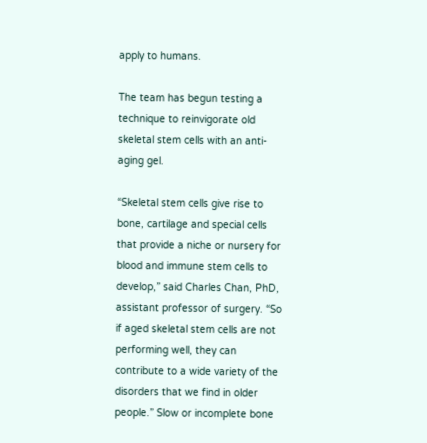apply to humans.

The team has begun testing a technique to reinvigorate old skeletal stem cells with an anti-aging gel.

“Skeletal stem cells give rise to bone, cartilage and special cells that provide a niche or nursery for blood and immune stem cells to develop,” said Charles Chan, PhD, assistant professor of surgery. “So if aged skeletal stem cells are not performing well, they can contribute to a wide variety of the disorders that we find in older people.” Slow or incomplete bone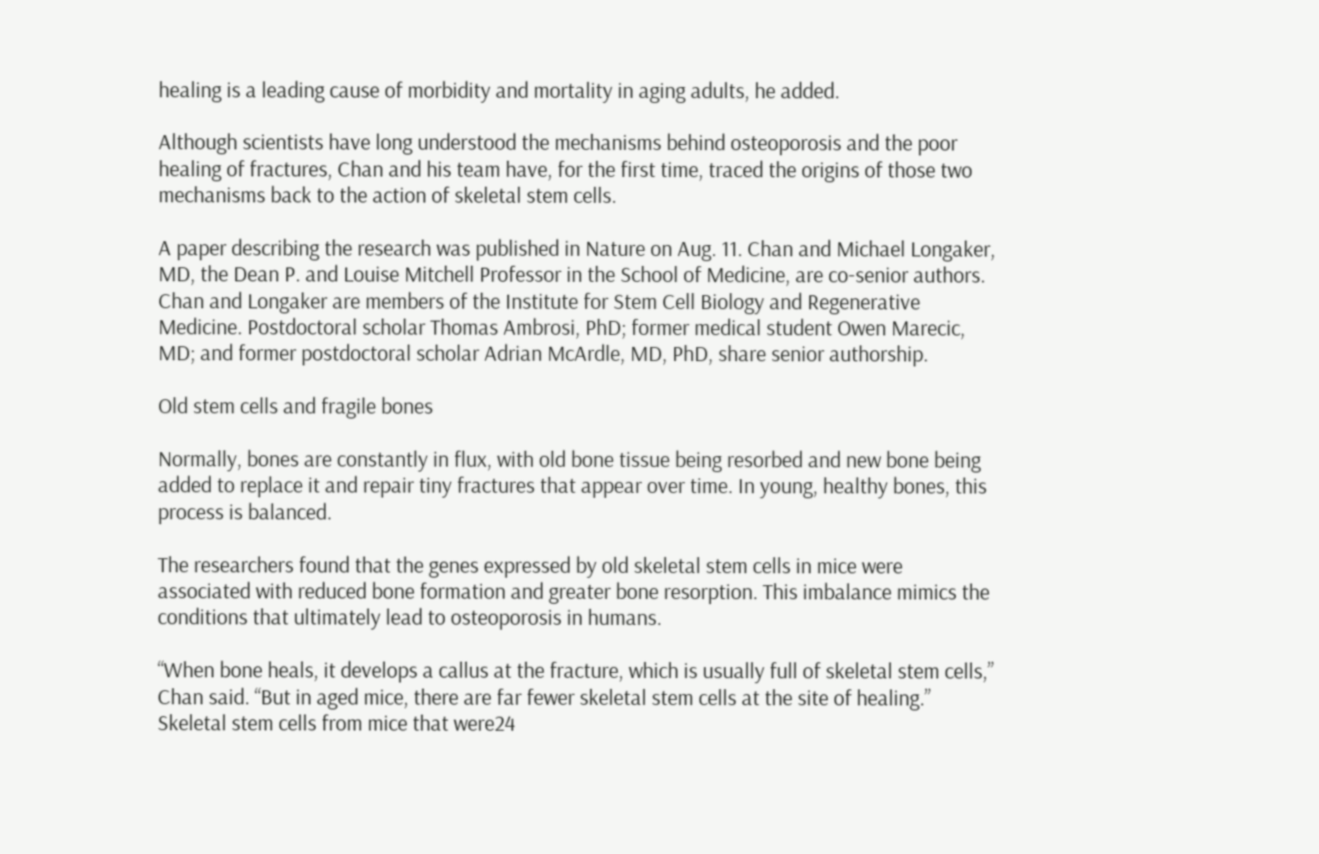healing is a leading cause of morbidity and mortality in aging adults, he added.

Although scientists have long understood the mechanisms behind osteoporosis and the poor healing of fractures, Chan and his team have, for the first time, traced the origins of those two mechanisms back to the action of skeletal stem cells.

A paper describing the research was published in Nature on Aug. 11. Chan and Michael Longaker, MD, the Dean P. and Louise Mitchell Professor in the School of Medicine, are co-senior authors. Chan and Longaker are members of the Institute for Stem Cell Biology and Regenerative Medicine. Postdoctoral scholar Thomas Ambrosi, PhD; former medical student Owen Marecic, MD; and former postdoctoral scholar Adrian McArdle, MD, PhD, share senior authorship.

Old stem cells and fragile bones

Normally, bones are constantly in flux, with old bone tissue being resorbed and new bone being added to replace it and repair tiny fractures that appear over time. In young, healthy bones, this process is balanced.

The researchers found that the genes expressed by old skeletal stem cells in mice were associated with reduced bone formation and greater bone resorption. This imbalance mimics the conditions that ultimately lead to osteoporosis in humans.

“When bone heals, it develops a callus at the fracture, which is usually full of skeletal stem cells,” Chan said. “But in aged mice, there are far fewer skeletal stem cells at the site of healing.” Skeletal stem cells from mice that were24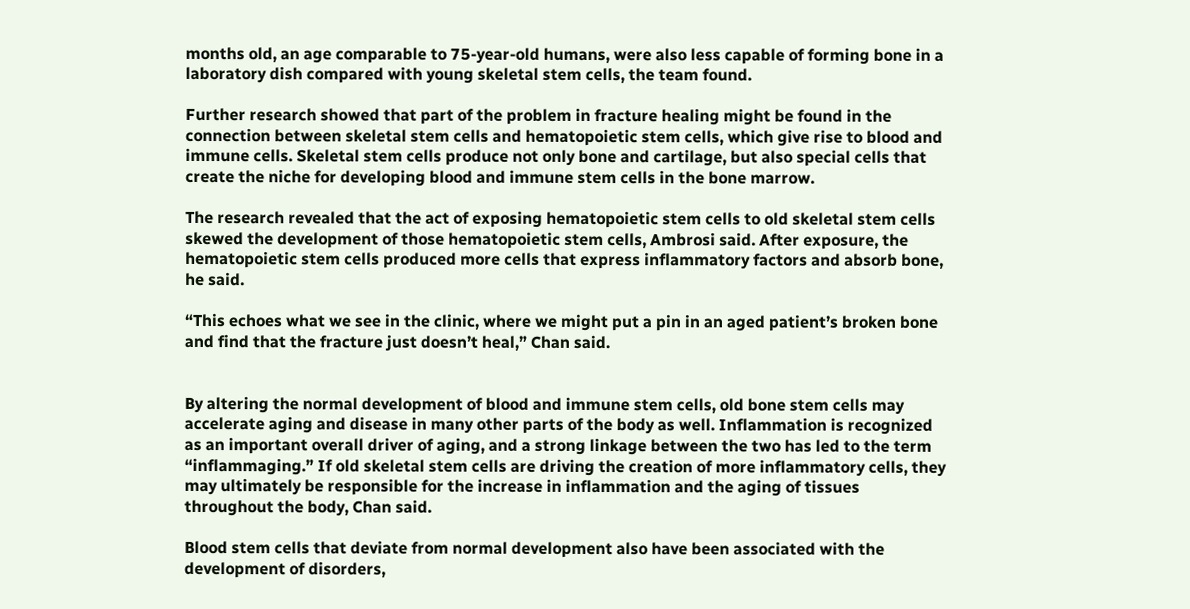months old, an age comparable to 75-year-old humans, were also less capable of forming bone in a laboratory dish compared with young skeletal stem cells, the team found.

Further research showed that part of the problem in fracture healing might be found in the connection between skeletal stem cells and hematopoietic stem cells, which give rise to blood and immune cells. Skeletal stem cells produce not only bone and cartilage, but also special cells that create the niche for developing blood and immune stem cells in the bone marrow.

The research revealed that the act of exposing hematopoietic stem cells to old skeletal stem cells skewed the development of those hematopoietic stem cells, Ambrosi said. After exposure, the hematopoietic stem cells produced more cells that express inflammatory factors and absorb bone, he said.

“This echoes what we see in the clinic, where we might put a pin in an aged patient’s broken bone and find that the fracture just doesn’t heal,” Chan said.


By altering the normal development of blood and immune stem cells, old bone stem cells may accelerate aging and disease in many other parts of the body as well. Inflammation is recognized as an important overall driver of aging, and a strong linkage between the two has led to the term “inflammaging.” If old skeletal stem cells are driving the creation of more inflammatory cells, they may ultimately be responsible for the increase in inflammation and the aging of tissues throughout the body, Chan said.

Blood stem cells that deviate from normal development also have been associated with the development of disorders,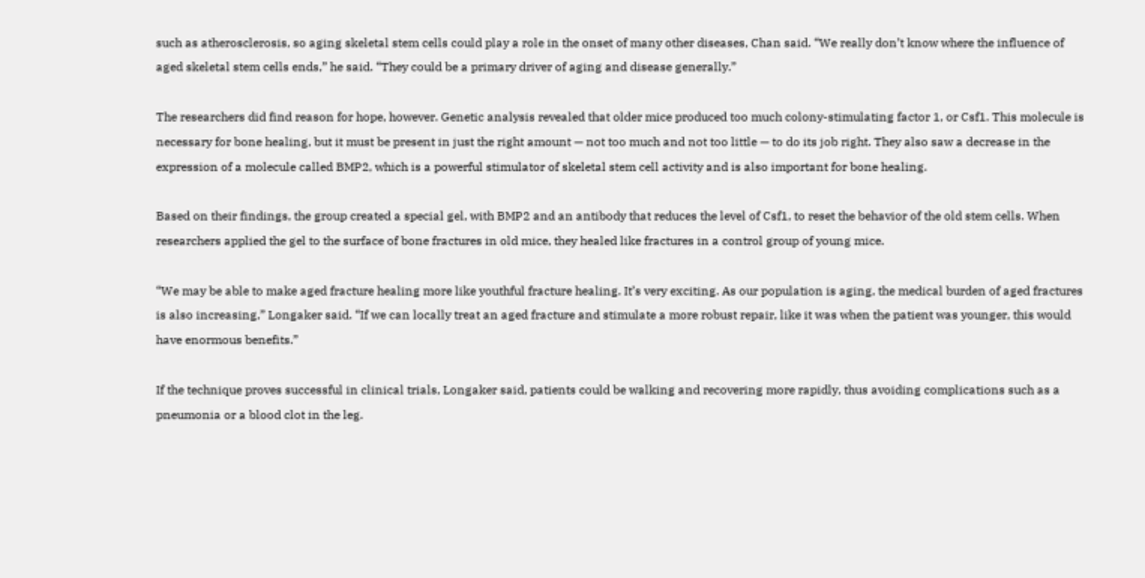such as atherosclerosis, so aging skeletal stem cells could play a role in the onset of many other diseases, Chan said. “We really don’t know where the influence of aged skeletal stem cells ends,” he said. “They could be a primary driver of aging and disease generally.”

The researchers did find reason for hope, however. Genetic analysis revealed that older mice produced too much colony-stimulating factor 1, or Csf1. This molecule is necessary for bone healing, but it must be present in just the right amount — not too much and not too little — to do its job right. They also saw a decrease in the expression of a molecule called BMP2, which is a powerful stimulator of skeletal stem cell activity and is also important for bone healing.

Based on their findings, the group created a special gel, with BMP2 and an antibody that reduces the level of Csf1, to reset the behavior of the old stem cells. When researchers applied the gel to the surface of bone fractures in old mice, they healed like fractures in a control group of young mice.

“We may be able to make aged fracture healing more like youthful fracture healing. It’s very exciting. As our population is aging, the medical burden of aged fractures is also increasing,” Longaker said. “If we can locally treat an aged fracture and stimulate a more robust repair, like it was when the patient was younger, this would have enormous benefits.”

If the technique proves successful in clinical trials, Longaker said, patients could be walking and recovering more rapidly, thus avoiding complications such as a pneumonia or a blood clot in the leg.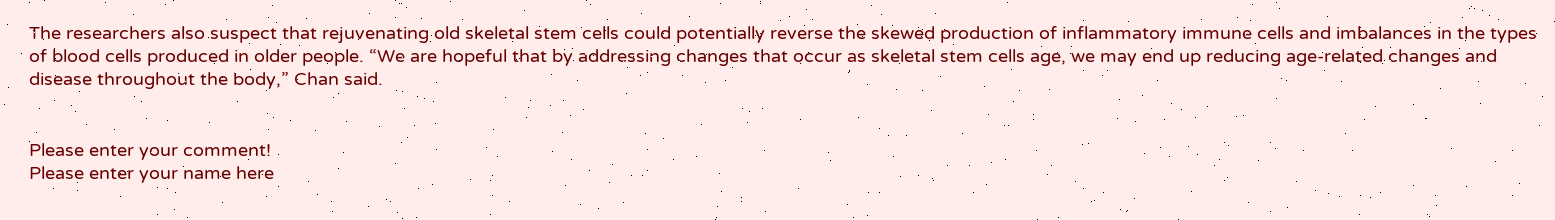The researchers also suspect that rejuvenating old skeletal stem cells could potentially reverse the skewed production of inflammatory immune cells and imbalances in the types of blood cells produced in older people. “We are hopeful that by addressing changes that occur as skeletal stem cells age, we may end up reducing age-related changes and disease throughout the body,” Chan said.


Please enter your comment!
Please enter your name here